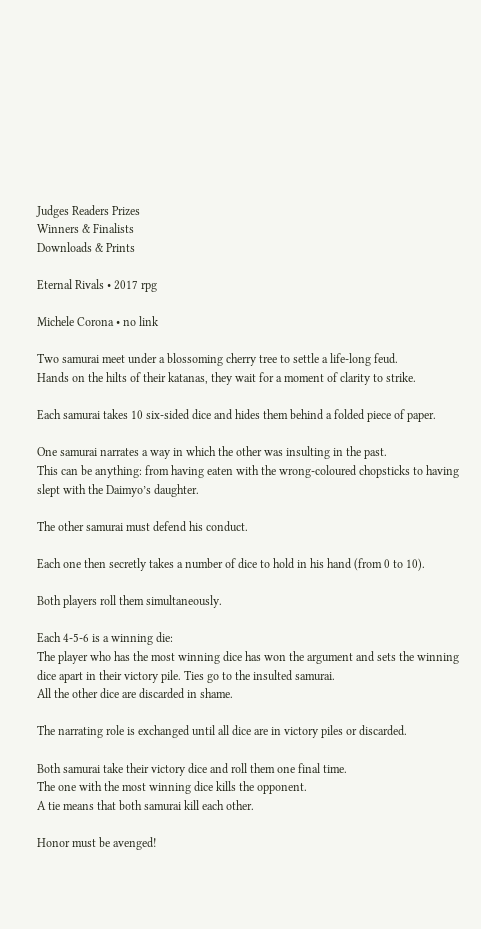Judges Readers Prizes
Winners & Finalists
Downloads & Prints

Eternal Rivals • 2017 rpg

Michele Corona • no link

Two samurai meet under a blossoming cherry tree to settle a life-long feud.
Hands on the hilts of their katanas, they wait for a moment of clarity to strike.

Each samurai takes 10 six-sided dice and hides them behind a folded piece of paper.

One samurai narrates a way in which the other was insulting in the past.
This can be anything: from having eaten with the wrong-coloured chopsticks to having slept with the Daimyo’s daughter.

The other samurai must defend his conduct.

Each one then secretly takes a number of dice to hold in his hand (from 0 to 10).

Both players roll them simultaneously.

Each 4-5-6 is a winning die:
The player who has the most winning dice has won the argument and sets the winning dice apart in their victory pile. Ties go to the insulted samurai.
All the other dice are discarded in shame.

The narrating role is exchanged until all dice are in victory piles or discarded.

Both samurai take their victory dice and roll them one final time.
The one with the most winning dice kills the opponent.
A tie means that both samurai kill each other.

Honor must be avenged!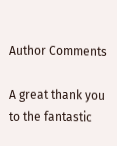Author Comments

A great thank you to the fantastic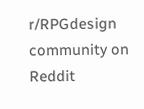r/RPGdesign community on Reddit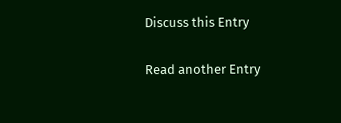Discuss this Entry

Read another Entry